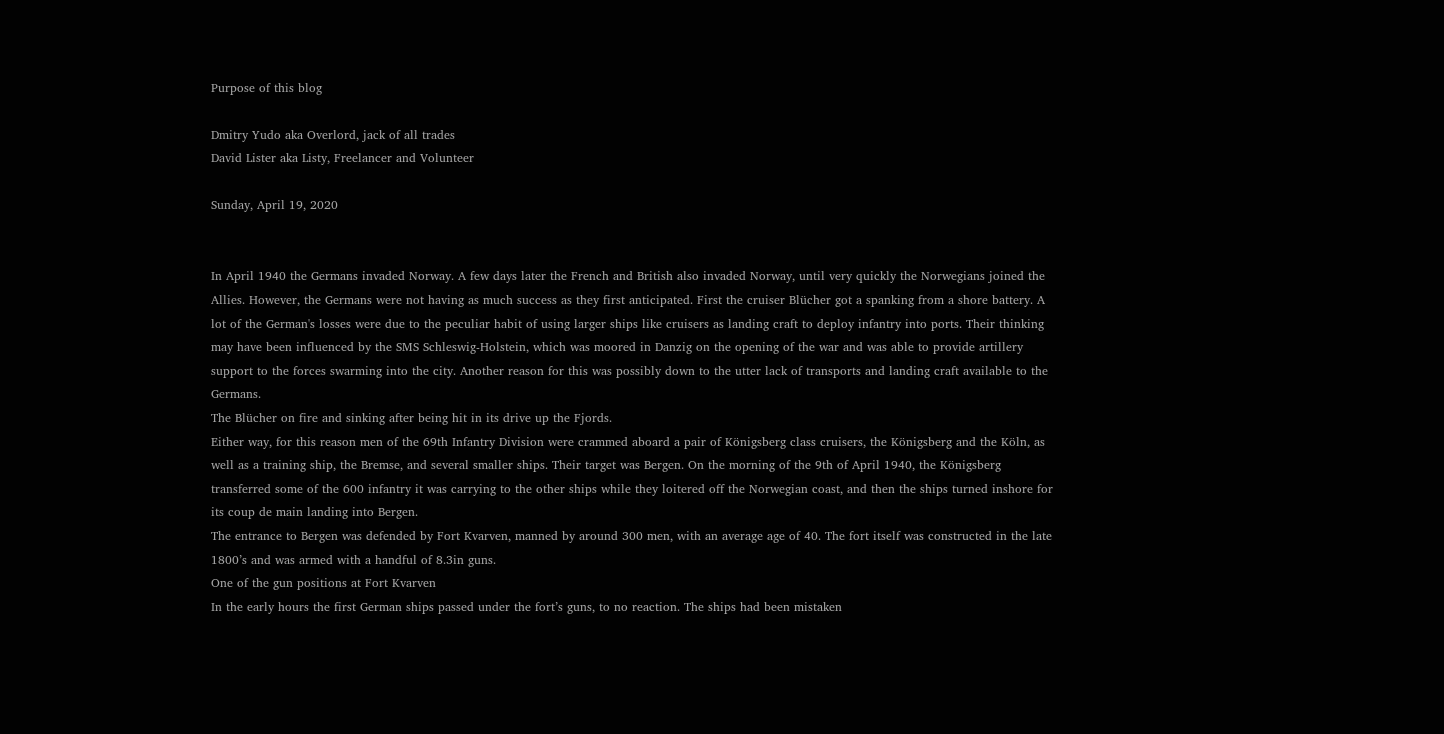Purpose of this blog

Dmitry Yudo aka Overlord, jack of all trades
David Lister aka Listy, Freelancer and Volunteer

Sunday, April 19, 2020


In April 1940 the Germans invaded Norway. A few days later the French and British also invaded Norway, until very quickly the Norwegians joined the Allies. However, the Germans were not having as much success as they first anticipated. First the cruiser Blücher got a spanking from a shore battery. A lot of the German's losses were due to the peculiar habit of using larger ships like cruisers as landing craft to deploy infantry into ports. Their thinking may have been influenced by the SMS Schleswig-Holstein, which was moored in Danzig on the opening of the war and was able to provide artillery support to the forces swarming into the city. Another reason for this was possibly down to the utter lack of transports and landing craft available to the Germans.
The Blücher on fire and sinking after being hit in its drive up the Fjords.
Either way, for this reason men of the 69th Infantry Division were crammed aboard a pair of Königsberg class cruisers, the Königsberg and the Köln, as well as a training ship, the Bremse, and several smaller ships. Their target was Bergen. On the morning of the 9th of April 1940, the Königsberg transferred some of the 600 infantry it was carrying to the other ships while they loitered off the Norwegian coast, and then the ships turned inshore for its coup de main landing into Bergen.
The entrance to Bergen was defended by Fort Kvarven, manned by around 300 men, with an average age of 40. The fort itself was constructed in the late 1800’s and was armed with a handful of 8.3in guns.
One of the gun positions at Fort Kvarven
In the early hours the first German ships passed under the fort’s guns, to no reaction. The ships had been mistaken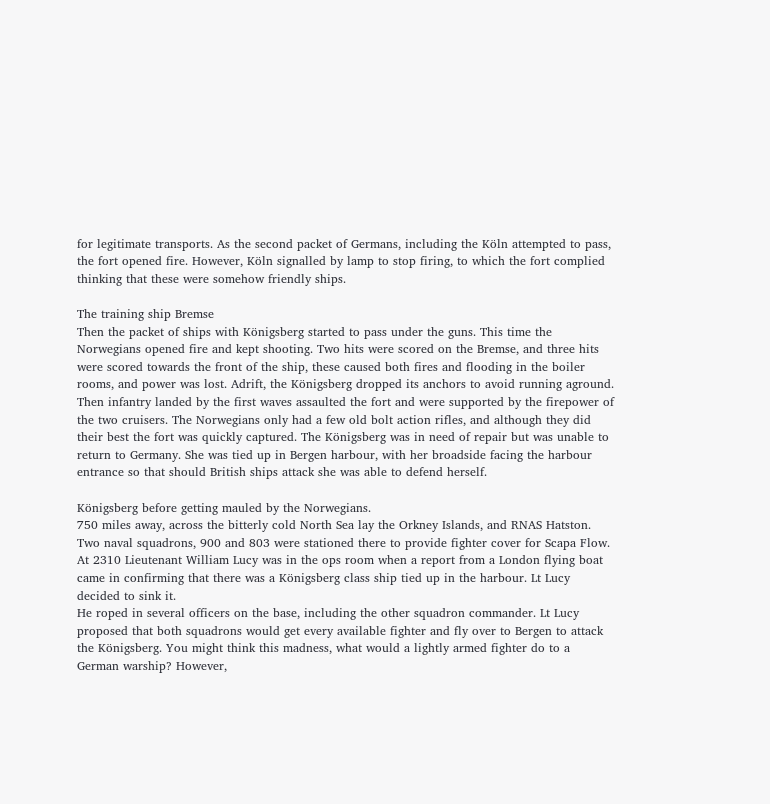for legitimate transports. As the second packet of Germans, including the Köln attempted to pass, the fort opened fire. However, Köln signalled by lamp to stop firing, to which the fort complied thinking that these were somehow friendly ships.

The training ship Bremse
Then the packet of ships with Königsberg started to pass under the guns. This time the Norwegians opened fire and kept shooting. Two hits were scored on the Bremse, and three hits were scored towards the front of the ship, these caused both fires and flooding in the boiler rooms, and power was lost. Adrift, the Königsberg dropped its anchors to avoid running aground. Then infantry landed by the first waves assaulted the fort and were supported by the firepower of the two cruisers. The Norwegians only had a few old bolt action rifles, and although they did their best the fort was quickly captured. The Königsberg was in need of repair but was unable to return to Germany. She was tied up in Bergen harbour, with her broadside facing the harbour entrance so that should British ships attack she was able to defend herself.

Königsberg before getting mauled by the Norwegians.
750 miles away, across the bitterly cold North Sea lay the Orkney Islands, and RNAS Hatston. Two naval squadrons, 900 and 803 were stationed there to provide fighter cover for Scapa Flow. At 2310 Lieutenant William Lucy was in the ops room when a report from a London flying boat came in confirming that there was a Königsberg class ship tied up in the harbour. Lt Lucy decided to sink it.
He roped in several officers on the base, including the other squadron commander. Lt Lucy proposed that both squadrons would get every available fighter and fly over to Bergen to attack the Königsberg. You might think this madness, what would a lightly armed fighter do to a German warship? However,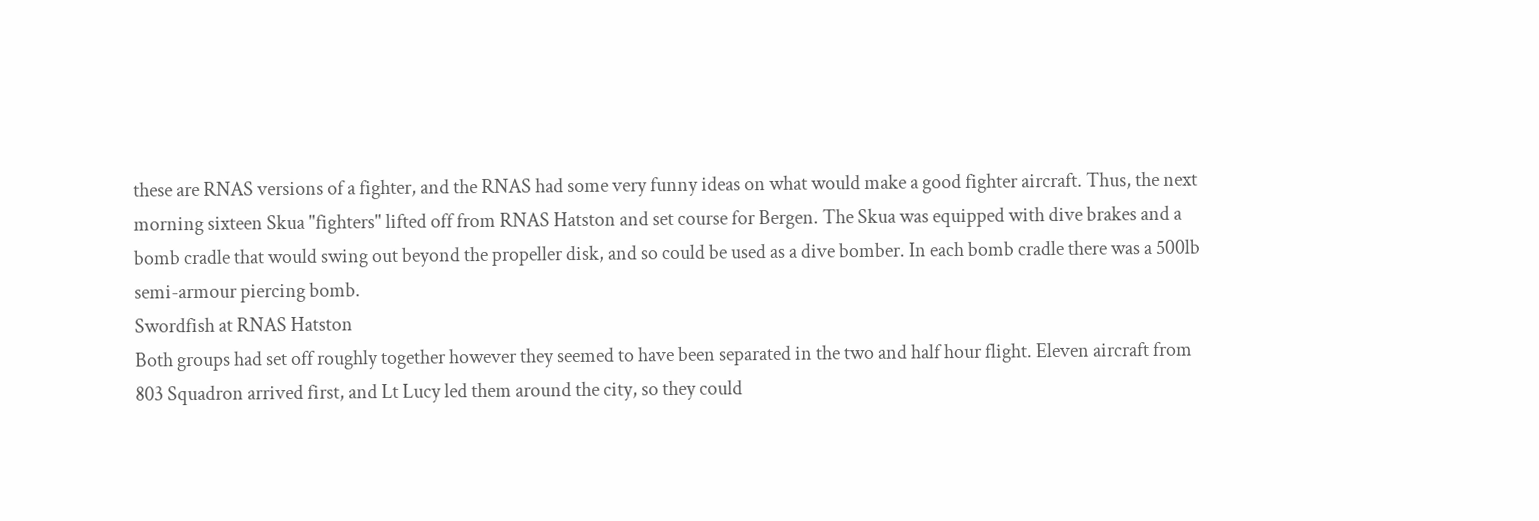these are RNAS versions of a fighter, and the RNAS had some very funny ideas on what would make a good fighter aircraft. Thus, the next morning sixteen Skua "fighters" lifted off from RNAS Hatston and set course for Bergen. The Skua was equipped with dive brakes and a bomb cradle that would swing out beyond the propeller disk, and so could be used as a dive bomber. In each bomb cradle there was a 500lb semi-armour piercing bomb.
Swordfish at RNAS Hatston
Both groups had set off roughly together however they seemed to have been separated in the two and half hour flight. Eleven aircraft from 803 Squadron arrived first, and Lt Lucy led them around the city, so they could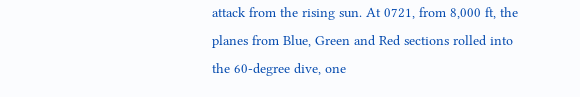attack from the rising sun. At 0721, from 8,000 ft, the planes from Blue, Green and Red sections rolled into the 60-degree dive, one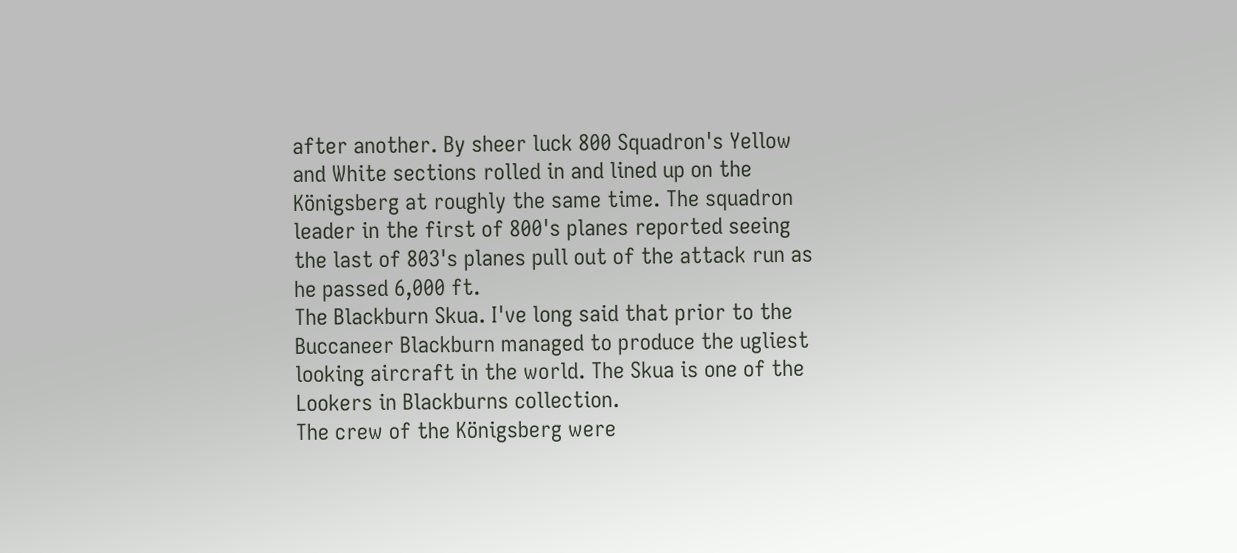after another. By sheer luck 800 Squadron's Yellow and White sections rolled in and lined up on the Königsberg at roughly the same time. The squadron leader in the first of 800's planes reported seeing the last of 803's planes pull out of the attack run as he passed 6,000 ft.
The Blackburn Skua. I've long said that prior to the Buccaneer Blackburn managed to produce the ugliest looking aircraft in the world. The Skua is one of the Lookers in Blackburns collection.
The crew of the Königsberg were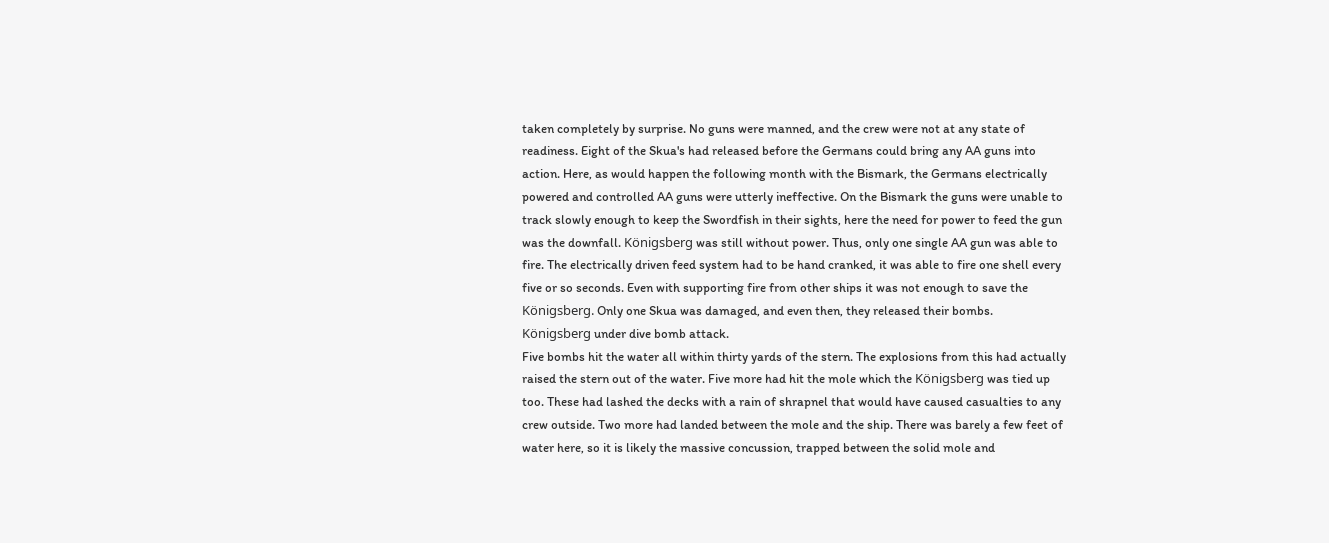taken completely by surprise. No guns were manned, and the crew were not at any state of readiness. Eight of the Skua's had released before the Germans could bring any AA guns into action. Here, as would happen the following month with the Bismark, the Germans electrically powered and controlled AA guns were utterly ineffective. On the Bismark the guns were unable to track slowly enough to keep the Swordfish in their sights, here the need for power to feed the gun was the downfall. Königsberg was still without power. Thus, only one single AA gun was able to fire. The electrically driven feed system had to be hand cranked, it was able to fire one shell every five or so seconds. Even with supporting fire from other ships it was not enough to save the Königsberg. Only one Skua was damaged, and even then, they released their bombs.
Königsberg under dive bomb attack.
Five bombs hit the water all within thirty yards of the stern. The explosions from this had actually raised the stern out of the water. Five more had hit the mole which the Königsberg was tied up too. These had lashed the decks with a rain of shrapnel that would have caused casualties to any crew outside. Two more had landed between the mole and the ship. There was barely a few feet of water here, so it is likely the massive concussion, trapped between the solid mole and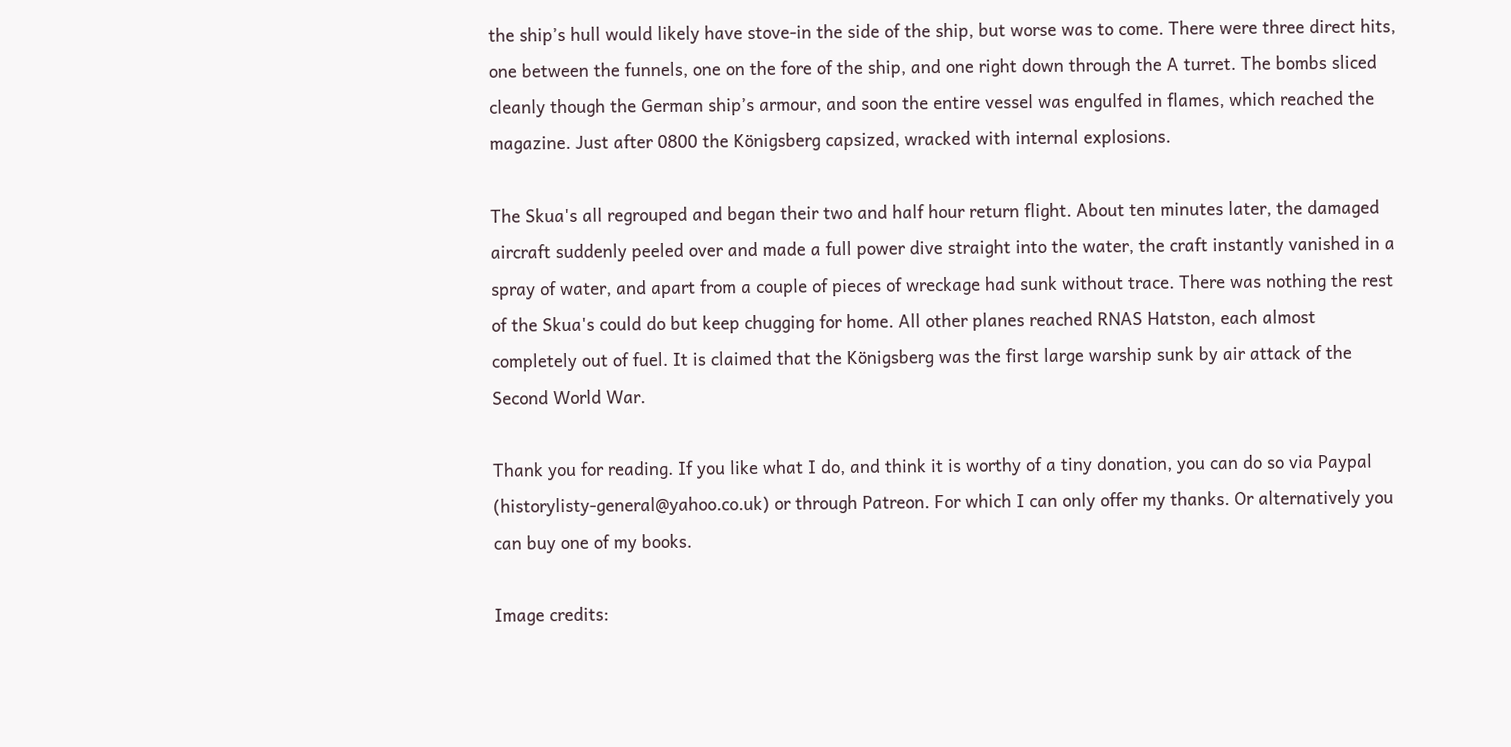the ship’s hull would likely have stove-in the side of the ship, but worse was to come. There were three direct hits, one between the funnels, one on the fore of the ship, and one right down through the A turret. The bombs sliced cleanly though the German ship’s armour, and soon the entire vessel was engulfed in flames, which reached the magazine. Just after 0800 the Königsberg capsized, wracked with internal explosions.

The Skua's all regrouped and began their two and half hour return flight. About ten minutes later, the damaged aircraft suddenly peeled over and made a full power dive straight into the water, the craft instantly vanished in a spray of water, and apart from a couple of pieces of wreckage had sunk without trace. There was nothing the rest of the Skua's could do but keep chugging for home. All other planes reached RNAS Hatston, each almost completely out of fuel. It is claimed that the Königsberg was the first large warship sunk by air attack of the Second World War.

Thank you for reading. If you like what I do, and think it is worthy of a tiny donation, you can do so via Paypal (historylisty-general@yahoo.co.uk) or through Patreon. For which I can only offer my thanks. Or alternatively you can buy one of my books.

Image credits: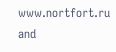www.nortfort.ru and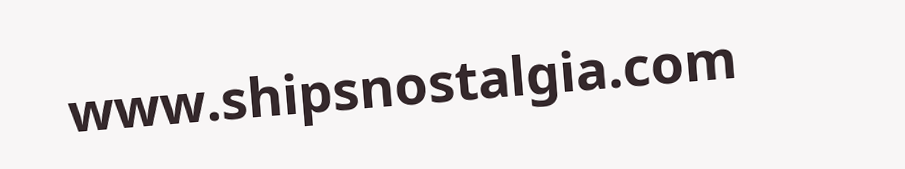www.shipsnostalgia.com